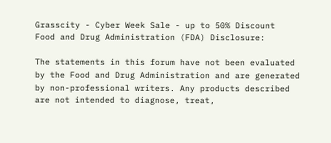Grasscity - Cyber Week Sale - up to 50% Discount
Food and Drug Administration (FDA) Disclosure:

The statements in this forum have not been evaluated by the Food and Drug Administration and are generated by non-professional writers. Any products described are not intended to diagnose, treat,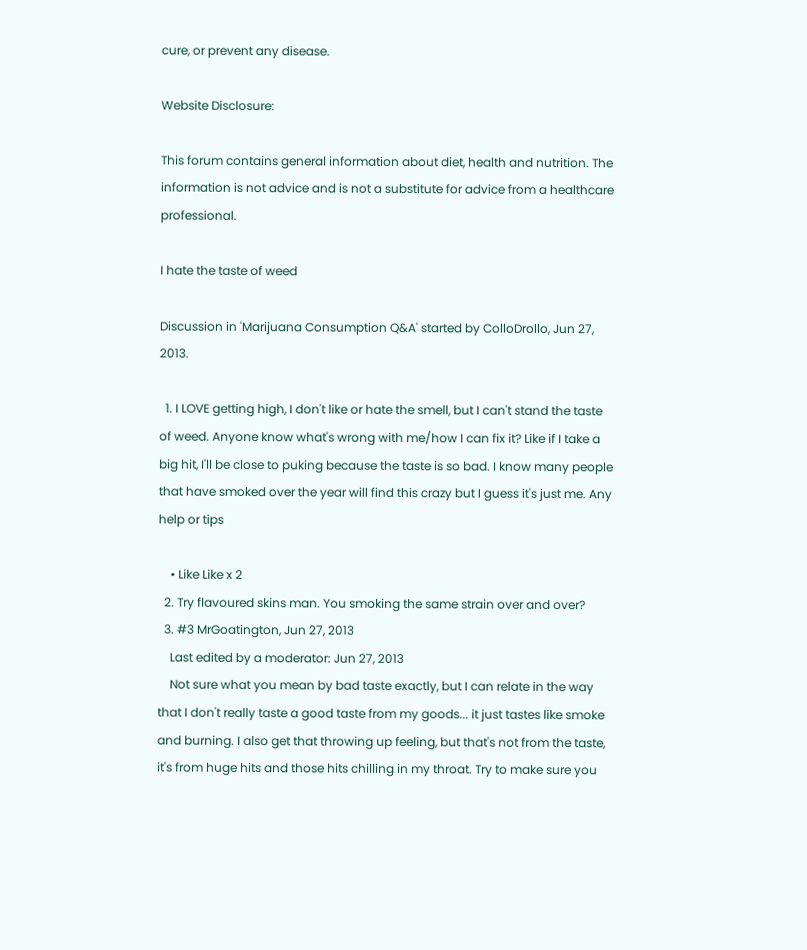cure, or prevent any disease.

Website Disclosure:

This forum contains general information about diet, health and nutrition. The information is not advice and is not a substitute for advice from a healthcare professional.

I hate the taste of weed

Discussion in 'Marijuana Consumption Q&A' started by ColloDrollo, Jun 27, 2013.

  1. I LOVE getting high, I don't like or hate the smell, but I can't stand the taste of weed. Anyone know what's wrong with me/how I can fix it? Like if I take a big hit, I'll be close to puking because the taste is so bad. I know many people that have smoked over the year will find this crazy but I guess it's just me. Any help or tips

    • Like Like x 2
  2. Try flavoured skins man. You smoking the same strain over and over?
  3. #3 MrGoatington, Jun 27, 2013
    Last edited by a moderator: Jun 27, 2013
    Not sure what you mean by bad taste exactly, but I can relate in the way that I don't really taste a good taste from my goods... it just tastes like smoke and burning. I also get that throwing up feeling, but that's not from the taste, it's from huge hits and those hits chilling in my throat. Try to make sure you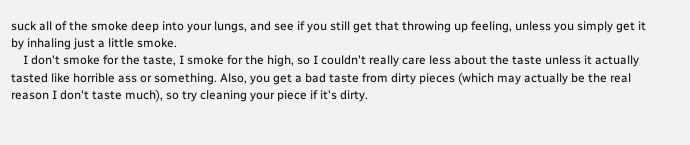suck all of the smoke deep into your lungs, and see if you still get that throwing up feeling, unless you simply get it by inhaling just a little smoke.
    I don't smoke for the taste, I smoke for the high, so I couldn't really care less about the taste unless it actually tasted like horrible ass or something. Also, you get a bad taste from dirty pieces (which may actually be the real reason I don't taste much), so try cleaning your piece if it's dirty.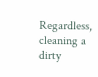Regardless, cleaning a dirty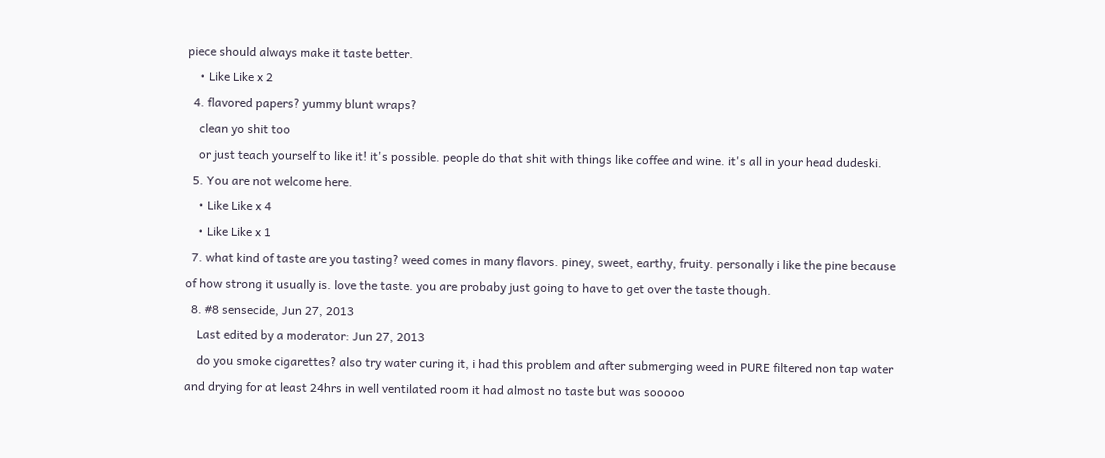piece should always make it taste better.
    • Like Like x 2
  4. flavored papers? yummy blunt wraps?
    clean yo shit too
    or just teach yourself to like it! it's possible. people do that shit with things like coffee and wine. it's all in your head dudeski.
  5. You are not welcome here.
    • Like Like x 4
    • Like Like x 1
  7. what kind of taste are you tasting? weed comes in many flavors. piney, sweet, earthy, fruity. personally i like the pine because of how strong it usually is. love the taste. you are probaby just going to have to get over the taste though.
  8. #8 sensecide, Jun 27, 2013
    Last edited by a moderator: Jun 27, 2013
    do you smoke cigarettes? also try water curing it, i had this problem and after submerging weed in PURE filtered non tap water and drying for at least 24hrs in well ventilated room it had almost no taste but was sooooo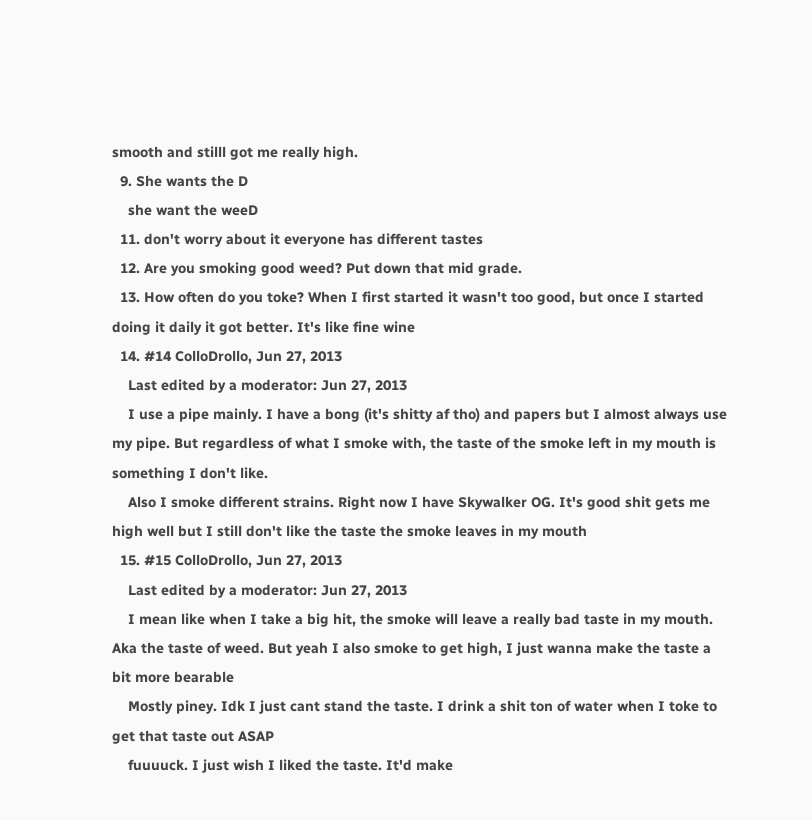smooth and stilll got me really high.
  9. She wants the D
    she want the weeD
  11. don't worry about it everyone has different tastes
  12. Are you smoking good weed? Put down that mid grade.
  13. How often do you toke? When I first started it wasn't too good, but once I started doing it daily it got better. It's like fine wine
  14. #14 ColloDrollo, Jun 27, 2013
    Last edited by a moderator: Jun 27, 2013
    I use a pipe mainly. I have a bong (it's shitty af tho) and papers but I almost always use my pipe. But regardless of what I smoke with, the taste of the smoke left in my mouth is something I don't like.
    Also I smoke different strains. Right now I have Skywalker OG. It's good shit gets me high well but I still don't like the taste the smoke leaves in my mouth
  15. #15 ColloDrollo, Jun 27, 2013
    Last edited by a moderator: Jun 27, 2013
    I mean like when I take a big hit, the smoke will leave a really bad taste in my mouth. Aka the taste of weed. But yeah I also smoke to get high, I just wanna make the taste a bit more bearable
    Mostly piney. Idk I just cant stand the taste. I drink a shit ton of water when I toke to get that taste out ASAP
    fuuuuck. I just wish I liked the taste. It'd make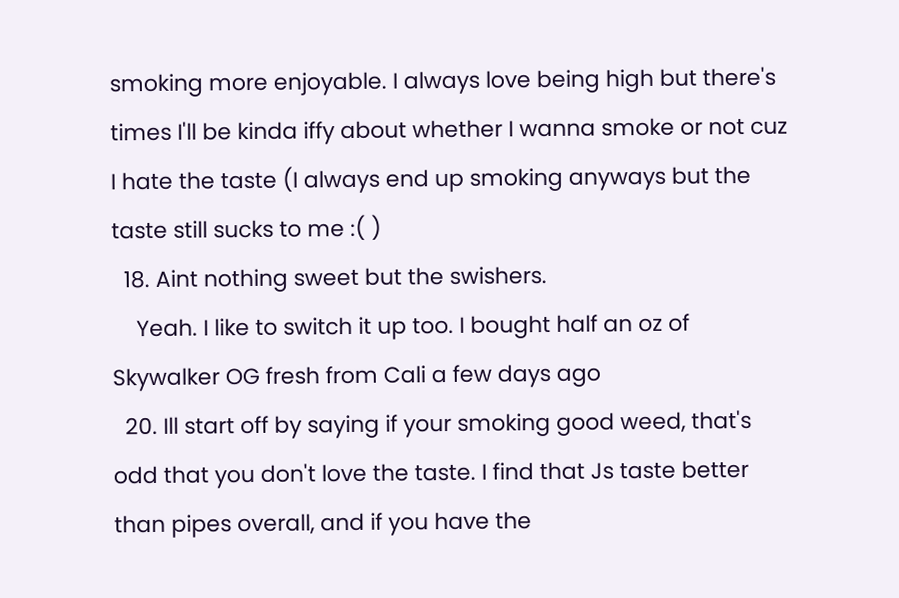smoking more enjoyable. I always love being high but there's times I'll be kinda iffy about whether I wanna smoke or not cuz I hate the taste (I always end up smoking anyways but the taste still sucks to me :( )
  18. Aint nothing sweet but the swishers.
    Yeah. I like to switch it up too. I bought half an oz of Skywalker OG fresh from Cali a few days ago
  20. Ill start off by saying if your smoking good weed, that's odd that you don't love the taste. I find that Js taste better than pipes overall, and if you have the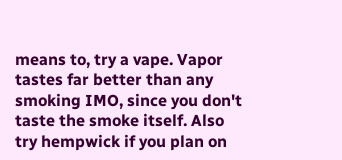means to, try a vape. Vapor tastes far better than any smoking IMO, since you don't taste the smoke itself. Also try hempwick if you plan on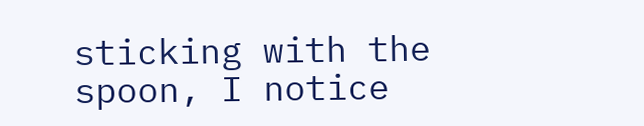sticking with the spoon, I notice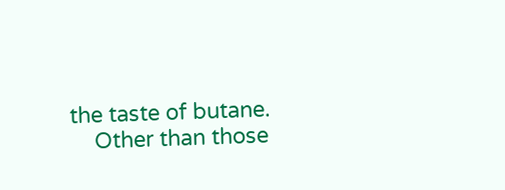the taste of butane.
    Other than those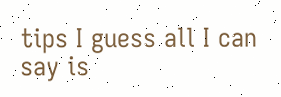tips I guess all I can say is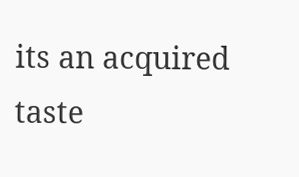its an acquired taste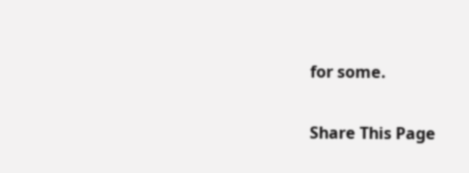for some.

Share This Page